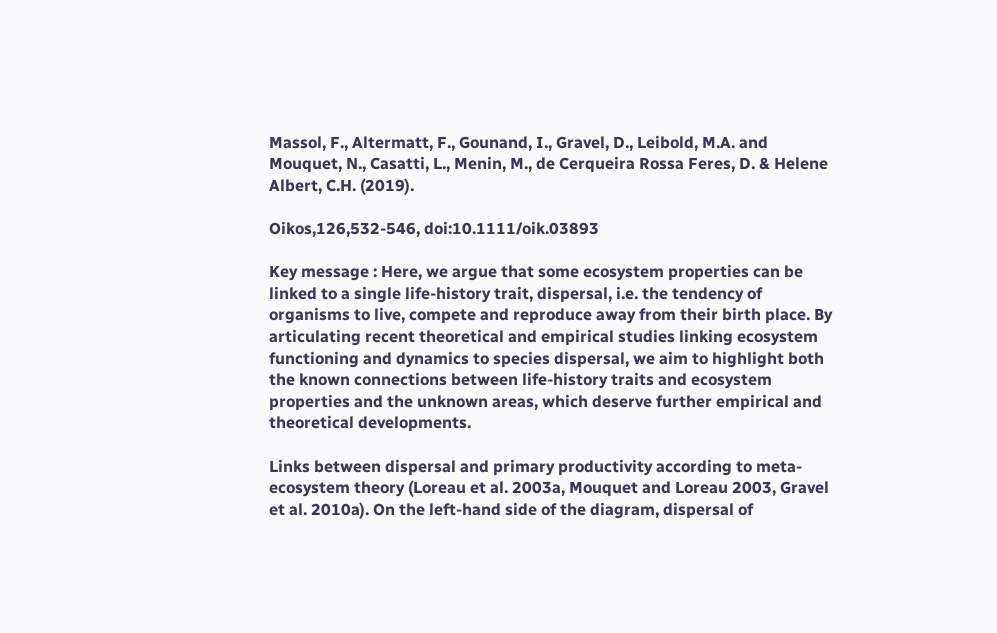Massol, F., Altermatt, F., Gounand, I., Gravel, D., Leibold, M.A. and Mouquet, N., Casatti, L., Menin, M., de Cerqueira Rossa Feres, D. & Helene Albert, C.H. (2019).

Oikos,126,532-546, doi:10.1111/oik.03893

Key message : Here, we argue that some ecosystem properties can be linked to a single life-history trait, dispersal, i.e. the tendency of organisms to live, compete and reproduce away from their birth place. By articulating recent theoretical and empirical studies linking ecosystem functioning and dynamics to species dispersal, we aim to highlight both the known connections between life-history traits and ecosystem properties and the unknown areas, which deserve further empirical and theoretical developments.

Links between dispersal and primary productivity according to meta-ecosystem theory (Loreau et al. 2003a, Mouquet and Loreau 2003, Gravel et al. 2010a). On the left-hand side of the diagram, dispersal of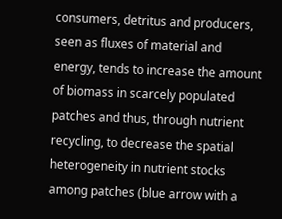consumers, detritus and producers, seen as fluxes of material and energy, tends to increase the amount of biomass in scarcely populated patches and thus, through nutrient recycling, to decrease the spatial heterogeneity in nutrient stocks among patches (blue arrow with a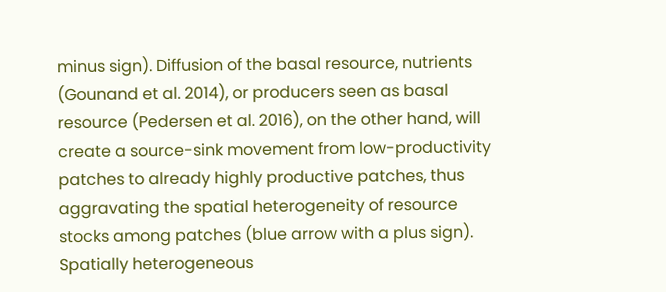minus sign). Diffusion of the basal resource, nutrients (Gounand et al. 2014), or producers seen as basal resource (Pedersen et al. 2016), on the other hand, will create a source-sink movement from low-productivity patches to already highly productive patches, thus aggravating the spatial heterogeneity of resource stocks among patches (blue arrow with a plus sign). Spatially heterogeneous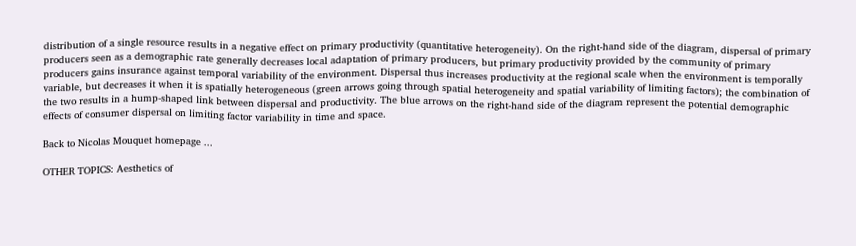distribution of a single resource results in a negative effect on primary productivity (quantitative heterogeneity). On the right-hand side of the diagram, dispersal of primary producers seen as a demographic rate generally decreases local adaptation of primary producers, but primary productivity provided by the community of primary producers gains insurance against temporal variability of the environment. Dispersal thus increases productivity at the regional scale when the environment is temporally variable, but decreases it when it is spatially heterogeneous (green arrows going through spatial heterogeneity and spatial variability of limiting factors); the combination of the two results in a hump-shaped link between dispersal and productivity. The blue arrows on the right-hand side of the diagram represent the potential demographic effects of consumer dispersal on limiting factor variability in time and space.

Back to Nicolas Mouquet homepage ...

OTHER TOPICS: Aesthetics of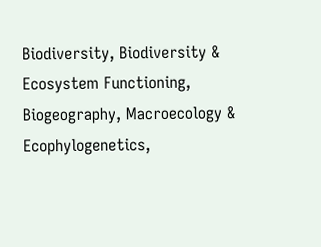Biodiversity, Biodiversity & Ecosystem Functioning, Biogeography, Macroecology & Ecophylogenetics,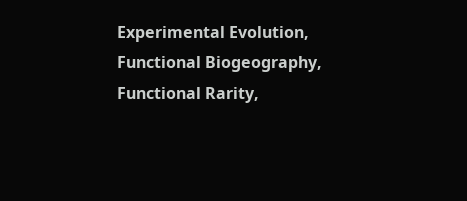Experimental Evolution, Functional Biogeography, Functional Rarity,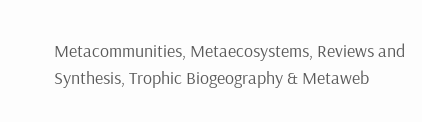Metacommunities, Metaecosystems, Reviews and Synthesis, Trophic Biogeography & Metaweb